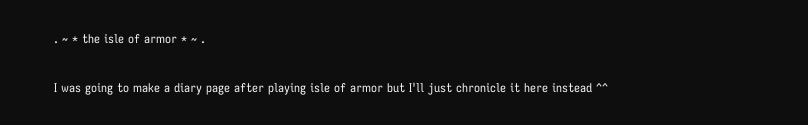. ~ * the isle of armor * ~ .

I was going to make a diary page after playing isle of armor but I'll just chronicle it here instead ^^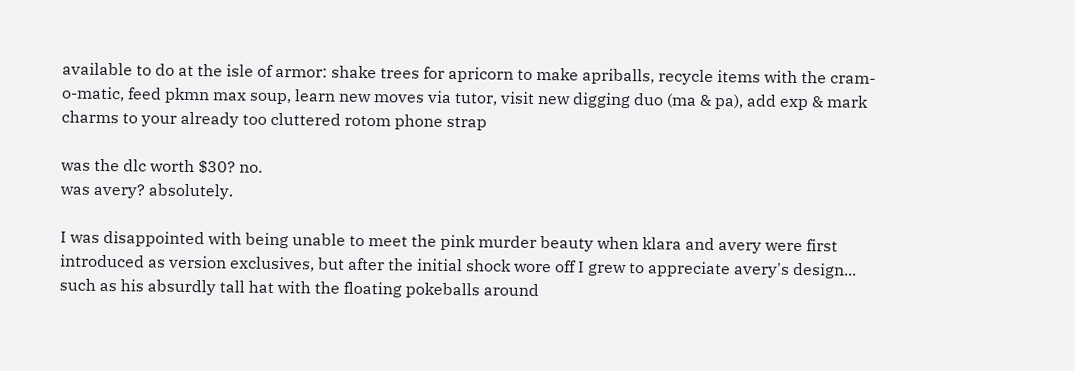available to do at the isle of armor: shake trees for apricorn to make apriballs, recycle items with the cram-o-matic, feed pkmn max soup, learn new moves via tutor, visit new digging duo (ma & pa), add exp & mark charms to your already too cluttered rotom phone strap

was the dlc worth $30? no.
was avery? absolutely.

I was disappointed with being unable to meet the pink murder beauty when klara and avery were first introduced as version exclusives, but after the initial shock wore off I grew to appreciate avery's design... such as his absurdly tall hat with the floating pokeballs around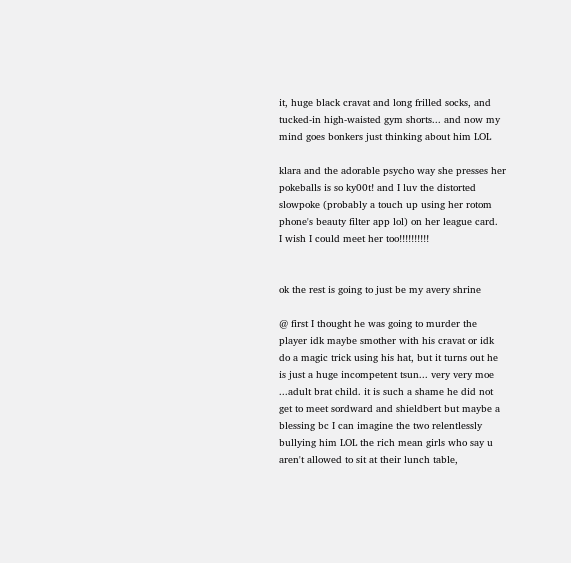it, huge black cravat and long frilled socks, and tucked-in high-waisted gym shorts... and now my mind goes bonkers just thinking about him LOL

klara and the adorable psycho way she presses her pokeballs is so ky00t! and I luv the distorted slowpoke (probably a touch up using her rotom phone's beauty filter app lol) on her league card.
I wish I could meet her too!!!!!!!!!!


ok the rest is going to just be my avery shrine

@ first I thought he was going to murder the player idk maybe smother with his cravat or idk do a magic trick using his hat, but it turns out he is just a huge incompetent tsun... very very moe ...adult brat child. it is such a shame he did not get to meet sordward and shieldbert but maybe a blessing bc I can imagine the two relentlessly bullying him LOL the rich mean girls who say u aren't allowed to sit at their lunch table,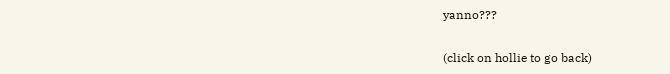yanno???

(click on hollie to go back)